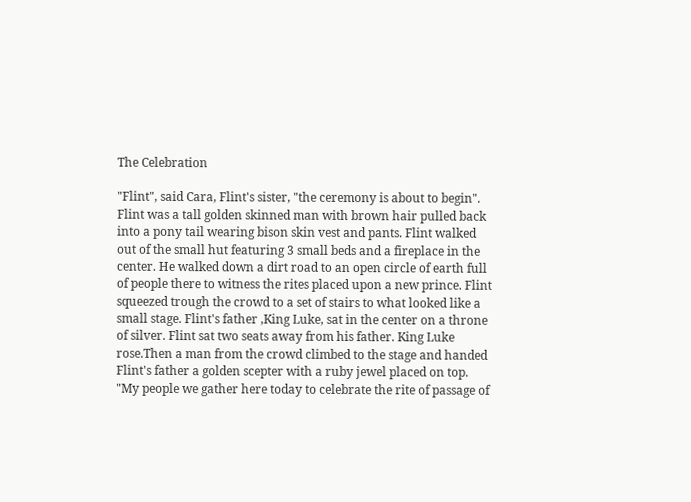The Celebration

"Flint", said Cara, Flint's sister, "the ceremony is about to begin". Flint was a tall golden skinned man with brown hair pulled back into a pony tail wearing bison skin vest and pants. Flint walked out of the small hut featuring 3 small beds and a fireplace in the center. He walked down a dirt road to an open circle of earth full of people there to witness the rites placed upon a new prince. Flint squeezed trough the crowd to a set of stairs to what looked like a small stage. Flint's father ,King Luke, sat in the center on a throne of silver. Flint sat two seats away from his father. King Luke rose.Then a man from the crowd climbed to the stage and handed Flint's father a golden scepter with a ruby jewel placed on top. "My people we gather here today to celebrate the rite of passage of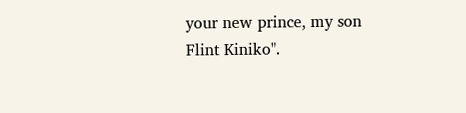your new prince, my son Flint Kiniko".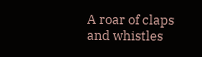A roar of claps and whistles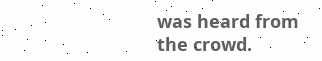was heard from the crowd.